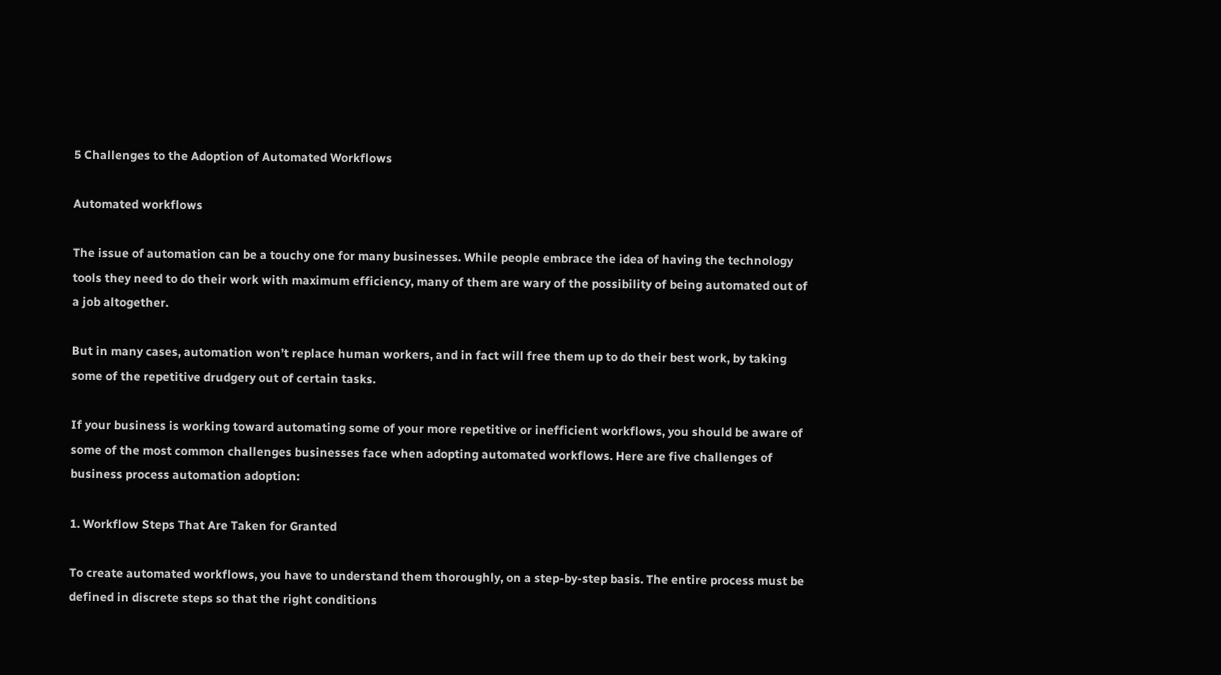5 Challenges to the Adoption of Automated Workflows

Automated workflows

The issue of automation can be a touchy one for many businesses. While people embrace the idea of having the technology tools they need to do their work with maximum efficiency, many of them are wary of the possibility of being automated out of a job altogether.

But in many cases, automation won’t replace human workers, and in fact will free them up to do their best work, by taking some of the repetitive drudgery out of certain tasks.

If your business is working toward automating some of your more repetitive or inefficient workflows, you should be aware of some of the most common challenges businesses face when adopting automated workflows. Here are five challenges of business process automation adoption:

1. Workflow Steps That Are Taken for Granted

To create automated workflows, you have to understand them thoroughly, on a step-by-step basis. The entire process must be defined in discrete steps so that the right conditions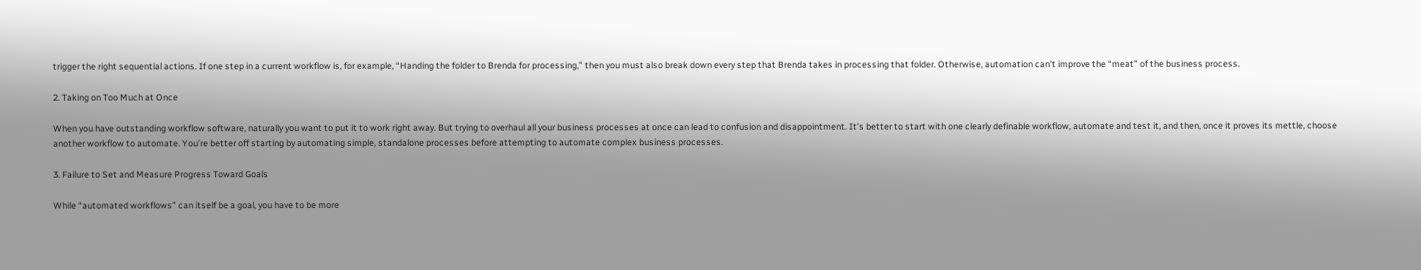trigger the right sequential actions. If one step in a current workflow is, for example, “Handing the folder to Brenda for processing,” then you must also break down every step that Brenda takes in processing that folder. Otherwise, automation can’t improve the “meat” of the business process.

2. Taking on Too Much at Once

When you have outstanding workflow software, naturally you want to put it to work right away. But trying to overhaul all your business processes at once can lead to confusion and disappointment. It’s better to start with one clearly definable workflow, automate and test it, and then, once it proves its mettle, choose another workflow to automate. You’re better off starting by automating simple, standalone processes before attempting to automate complex business processes.

3. Failure to Set and Measure Progress Toward Goals

While “automated workflows” can itself be a goal, you have to be more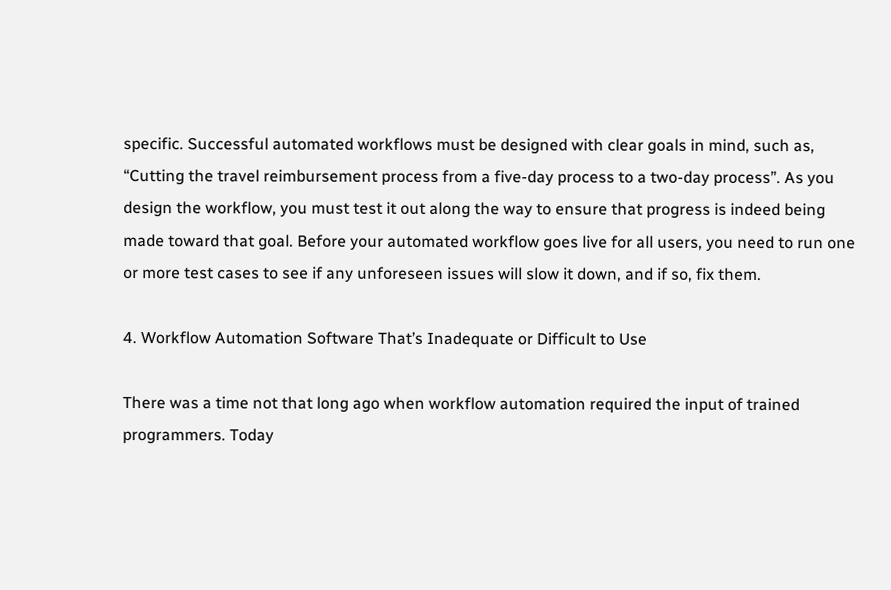specific. Successful automated workflows must be designed with clear goals in mind, such as, “Cutting the travel reimbursement process from a five-day process to a two-day process”. As you design the workflow, you must test it out along the way to ensure that progress is indeed being made toward that goal. Before your automated workflow goes live for all users, you need to run one or more test cases to see if any unforeseen issues will slow it down, and if so, fix them.

4. Workflow Automation Software That’s Inadequate or Difficult to Use

There was a time not that long ago when workflow automation required the input of trained programmers. Today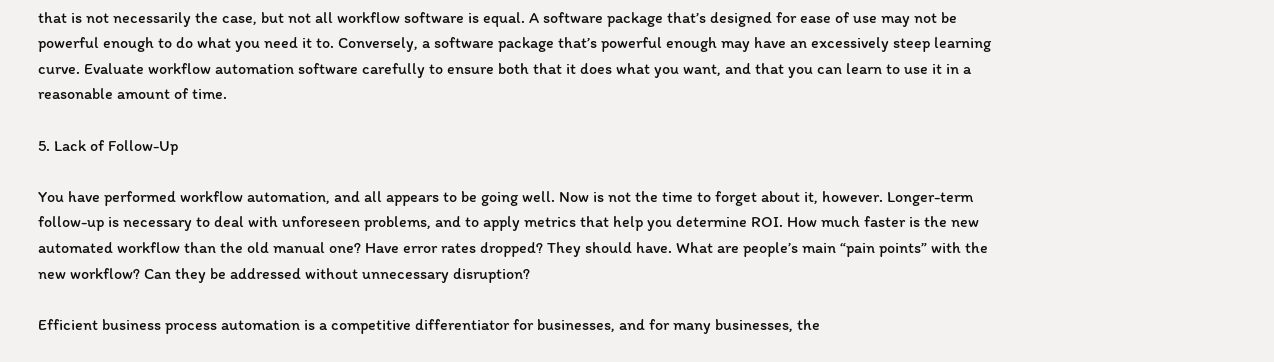that is not necessarily the case, but not all workflow software is equal. A software package that’s designed for ease of use may not be powerful enough to do what you need it to. Conversely, a software package that’s powerful enough may have an excessively steep learning curve. Evaluate workflow automation software carefully to ensure both that it does what you want, and that you can learn to use it in a reasonable amount of time.

5. Lack of Follow-Up

You have performed workflow automation, and all appears to be going well. Now is not the time to forget about it, however. Longer-term follow-up is necessary to deal with unforeseen problems, and to apply metrics that help you determine ROI. How much faster is the new automated workflow than the old manual one? Have error rates dropped? They should have. What are people’s main “pain points” with the new workflow? Can they be addressed without unnecessary disruption?

Efficient business process automation is a competitive differentiator for businesses, and for many businesses, the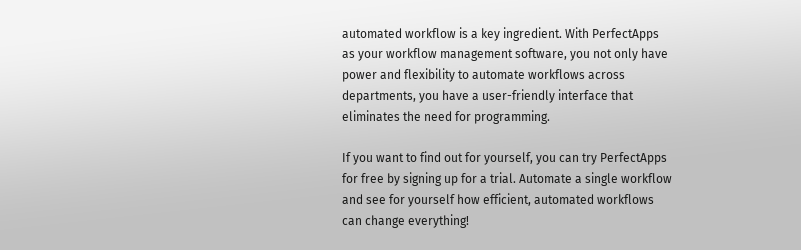automated workflow is a key ingredient. With PerfectApps as your workflow management software, you not only have power and flexibility to automate workflows across departments, you have a user-friendly interface that eliminates the need for programming.

If you want to find out for yourself, you can try PerfectApps for free by signing up for a trial. Automate a single workflow and see for yourself how efficient, automated workflows can change everything!